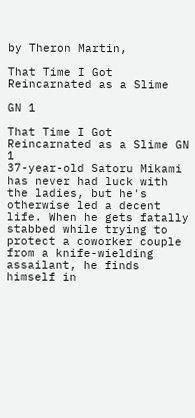by Theron Martin,

That Time I Got Reincarnated as a Slime

GN 1

That Time I Got Reincarnated as a Slime GN 1
37-year-old Satoru Mikami has never had luck with the ladies, but he's otherwise led a decent life. When he gets fatally stabbed while trying to protect a coworker couple from a knife-wielding assailant, he finds himself in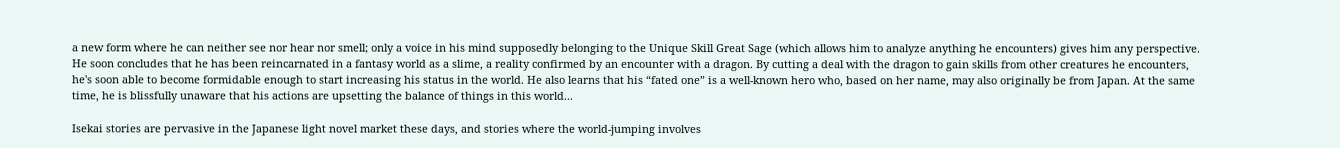a new form where he can neither see nor hear nor smell; only a voice in his mind supposedly belonging to the Unique Skill Great Sage (which allows him to analyze anything he encounters) gives him any perspective. He soon concludes that he has been reincarnated in a fantasy world as a slime, a reality confirmed by an encounter with a dragon. By cutting a deal with the dragon to gain skills from other creatures he encounters, he's soon able to become formidable enough to start increasing his status in the world. He also learns that his “fated one” is a well-known hero who, based on her name, may also originally be from Japan. At the same time, he is blissfully unaware that his actions are upsetting the balance of things in this world...

Isekai stories are pervasive in the Japanese light novel market these days, and stories where the world-jumping involves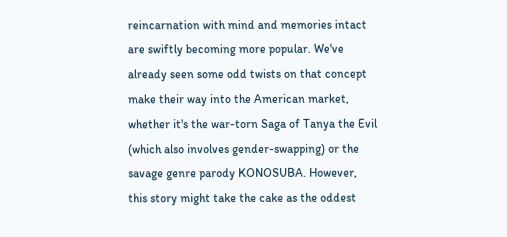reincarnation with mind and memories intact are swiftly becoming more popular. We've already seen some odd twists on that concept make their way into the American market, whether it's the war-torn Saga of Tanya the Evil (which also involves gender-swapping) or the savage genre parody KONOSUBA. However, this story might take the cake as the oddest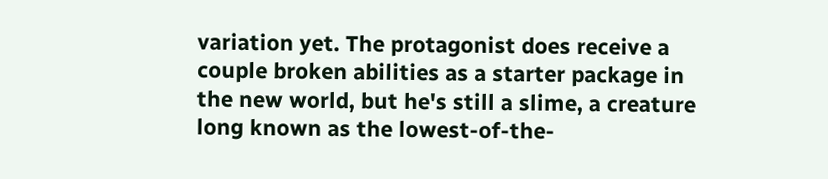variation yet. The protagonist does receive a couple broken abilities as a starter package in the new world, but he's still a slime, a creature long known as the lowest-of-the-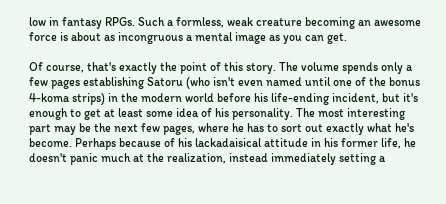low in fantasy RPGs. Such a formless, weak creature becoming an awesome force is about as incongruous a mental image as you can get.

Of course, that's exactly the point of this story. The volume spends only a few pages establishing Satoru (who isn't even named until one of the bonus 4-koma strips) in the modern world before his life-ending incident, but it's enough to get at least some idea of his personality. The most interesting part may be the next few pages, where he has to sort out exactly what he's become. Perhaps because of his lackadaisical attitude in his former life, he doesn't panic much at the realization, instead immediately setting a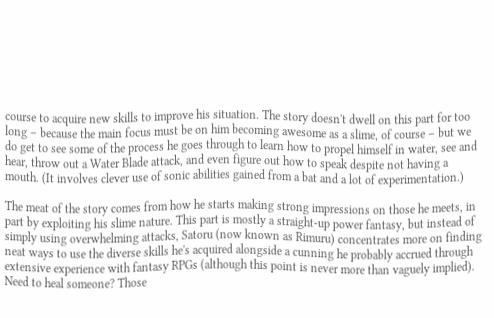course to acquire new skills to improve his situation. The story doesn't dwell on this part for too long – because the main focus must be on him becoming awesome as a slime, of course – but we do get to see some of the process he goes through to learn how to propel himself in water, see and hear, throw out a Water Blade attack, and even figure out how to speak despite not having a mouth. (It involves clever use of sonic abilities gained from a bat and a lot of experimentation.)

The meat of the story comes from how he starts making strong impressions on those he meets, in part by exploiting his slime nature. This part is mostly a straight-up power fantasy, but instead of simply using overwhelming attacks, Satoru (now known as Rimuru) concentrates more on finding neat ways to use the diverse skills he's acquired alongside a cunning he probably accrued through extensive experience with fantasy RPGs (although this point is never more than vaguely implied). Need to heal someone? Those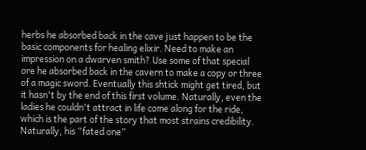herbs he absorbed back in the cave just happen to be the basic components for healing elixir. Need to make an impression on a dwarven smith? Use some of that special ore he absorbed back in the cavern to make a copy or three of a magic sword. Eventually this shtick might get tired, but it hasn't by the end of this first volume. Naturally, even the ladies he couldn't attract in life come along for the ride, which is the part of the story that most strains credibility. Naturally, his “fated one”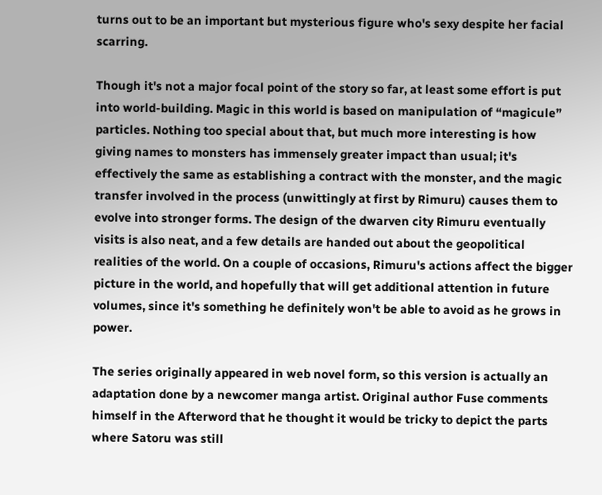turns out to be an important but mysterious figure who's sexy despite her facial scarring.

Though it's not a major focal point of the story so far, at least some effort is put into world-building. Magic in this world is based on manipulation of “magicule” particles. Nothing too special about that, but much more interesting is how giving names to monsters has immensely greater impact than usual; it's effectively the same as establishing a contract with the monster, and the magic transfer involved in the process (unwittingly at first by Rimuru) causes them to evolve into stronger forms. The design of the dwarven city Rimuru eventually visits is also neat, and a few details are handed out about the geopolitical realities of the world. On a couple of occasions, Rimuru's actions affect the bigger picture in the world, and hopefully that will get additional attention in future volumes, since it's something he definitely won't be able to avoid as he grows in power.

The series originally appeared in web novel form, so this version is actually an adaptation done by a newcomer manga artist. Original author Fuse comments himself in the Afterword that he thought it would be tricky to depict the parts where Satoru was still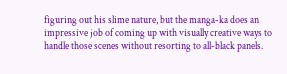figuring out his slime nature, but the manga-ka does an impressive job of coming up with visually creative ways to handle those scenes without resorting to all-black panels.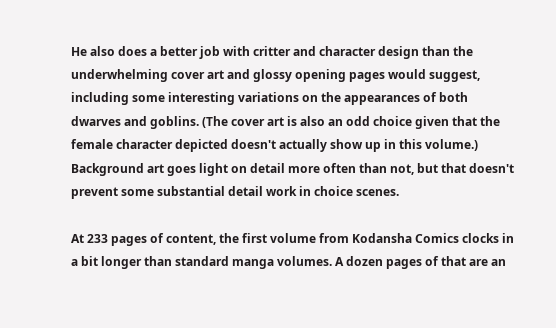He also does a better job with critter and character design than the underwhelming cover art and glossy opening pages would suggest, including some interesting variations on the appearances of both dwarves and goblins. (The cover art is also an odd choice given that the female character depicted doesn't actually show up in this volume.) Background art goes light on detail more often than not, but that doesn't prevent some substantial detail work in choice scenes.

At 233 pages of content, the first volume from Kodansha Comics clocks in a bit longer than standard manga volumes. A dozen pages of that are an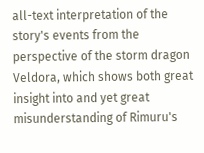all-text interpretation of the story's events from the perspective of the storm dragon Veldora, which shows both great insight into and yet great misunderstanding of Rimuru's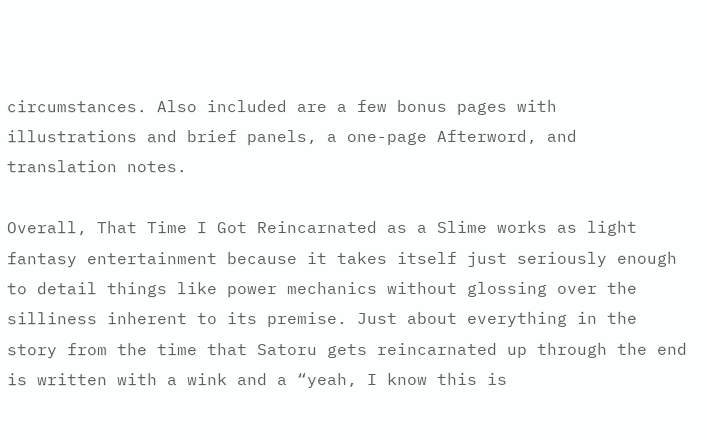circumstances. Also included are a few bonus pages with illustrations and brief panels, a one-page Afterword, and translation notes.

Overall, That Time I Got Reincarnated as a Slime works as light fantasy entertainment because it takes itself just seriously enough to detail things like power mechanics without glossing over the silliness inherent to its premise. Just about everything in the story from the time that Satoru gets reincarnated up through the end is written with a wink and a “yeah, I know this is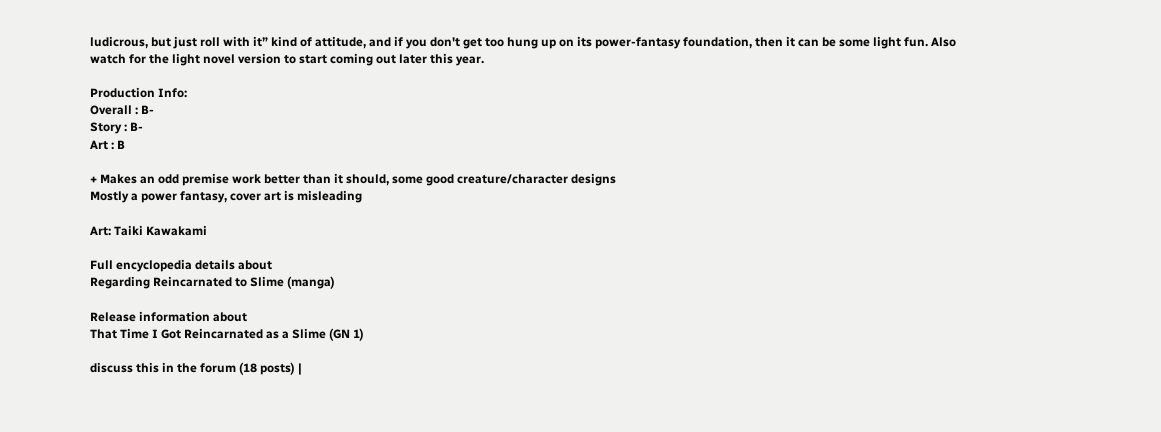ludicrous, but just roll with it” kind of attitude, and if you don't get too hung up on its power-fantasy foundation, then it can be some light fun. Also watch for the light novel version to start coming out later this year.

Production Info:
Overall : B-
Story : B-
Art : B

+ Makes an odd premise work better than it should, some good creature/character designs
Mostly a power fantasy, cover art is misleading

Art: Taiki Kawakami

Full encyclopedia details about
Regarding Reincarnated to Slime (manga)

Release information about
That Time I Got Reincarnated as a Slime (GN 1)

discuss this in the forum (18 posts) |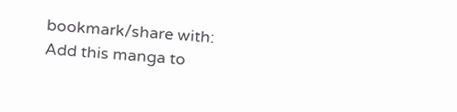bookmark/share with:
Add this manga to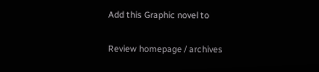Add this Graphic novel to

Review homepage / archives